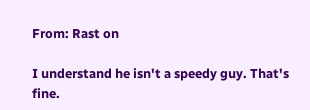From: Rast on

I understand he isn't a speedy guy. That's fine.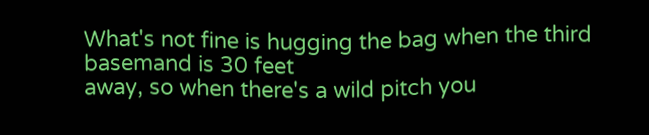What's not fine is hugging the bag when the third basemand is 30 feet
away, so when there's a wild pitch you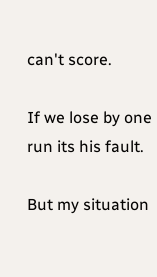can't score.

If we lose by one run its his fault.

But my situation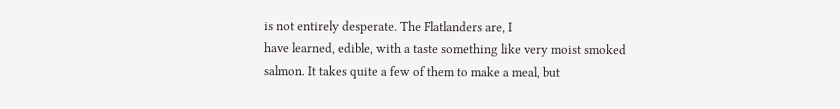is not entirely desperate. The Flatlanders are, I
have learned, edible, with a taste something like very moist smoked
salmon. It takes quite a few of them to make a meal, but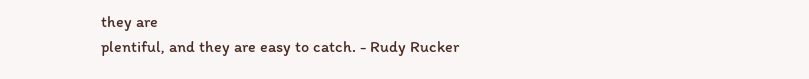they are
plentiful, and they are easy to catch. - Rudy Rucker